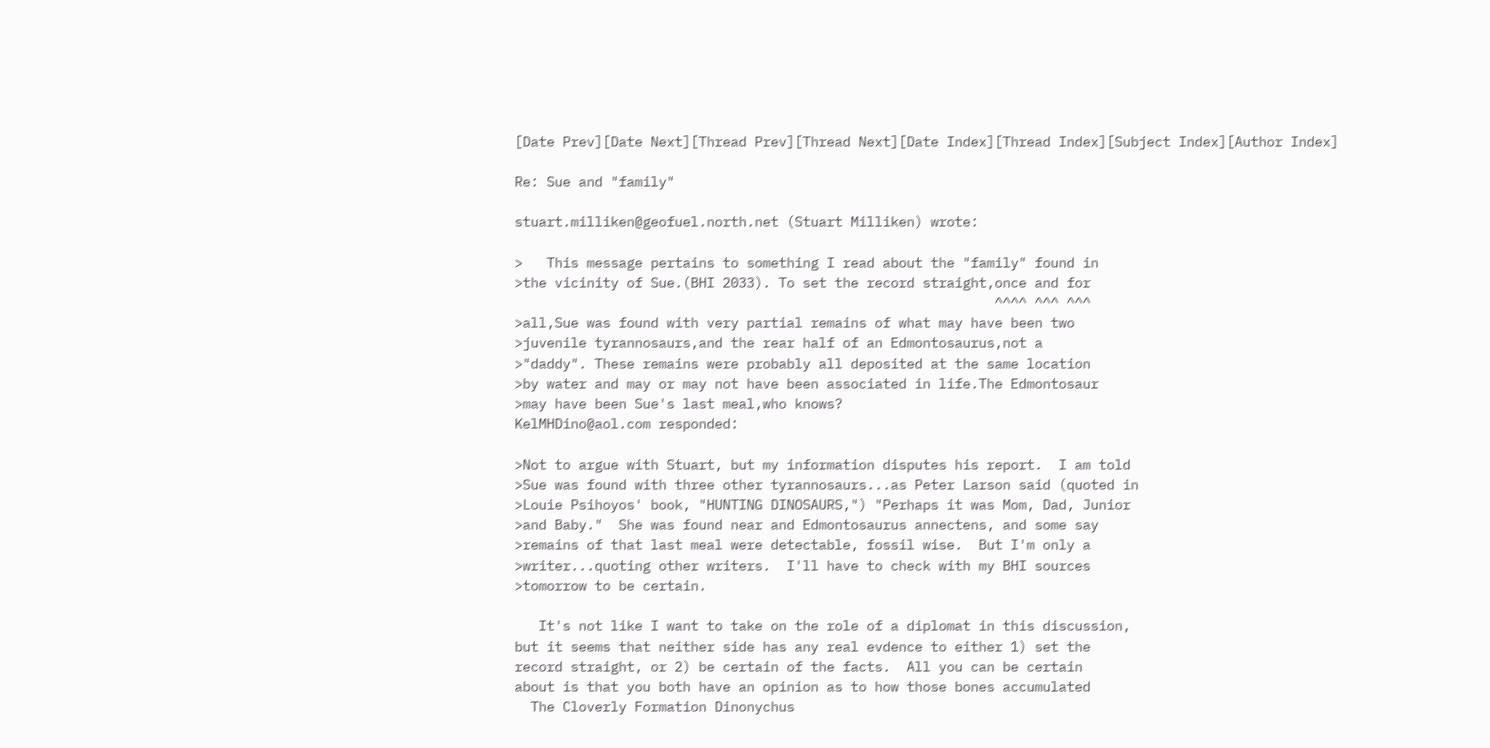[Date Prev][Date Next][Thread Prev][Thread Next][Date Index][Thread Index][Subject Index][Author Index]

Re: Sue and "family"

stuart.milliken@geofuel.north.net (Stuart Milliken) wrote:

>   This message pertains to something I read about the "family" found in
>the vicinity of Sue.(BHI 2033). To set the record straight,once and for
                                                            ^^^^ ^^^ ^^^
>all,Sue was found with very partial remains of what may have been two
>juvenile tyrannosaurs,and the rear half of an Edmontosaurus,not a
>"daddy". These remains were probably all deposited at the same location
>by water and may or may not have been associated in life.The Edmontosaur
>may have been Sue's last meal,who knows?
KelMHDino@aol.com responded:

>Not to argue with Stuart, but my information disputes his report.  I am told
>Sue was found with three other tyrannosaurs...as Peter Larson said (quoted in
>Louie Psihoyos' book, "HUNTING DINOSAURS,") "Perhaps it was Mom, Dad, Junior
>and Baby."  She was found near and Edmontosaurus annectens, and some say
>remains of that last meal were detectable, fossil wise.  But I'm only a
>writer...quoting other writers.  I'll have to check with my BHI sources
>tomorrow to be certain.

   It's not like I want to take on the role of a diplomat in this discussion,
but it seems that neither side has any real evdence to either 1) set the
record straight, or 2) be certain of the facts.  All you can be certain
about is that you both have an opinion as to how those bones accumulated
  The Cloverly Formation Dinonychus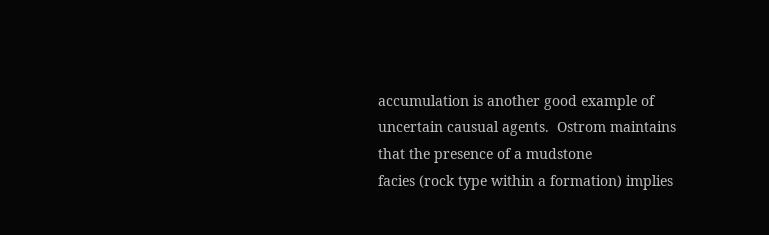accumulation is another good example of
uncertain causual agents.  Ostrom maintains that the presence of a mudstone
facies (rock type within a formation) implies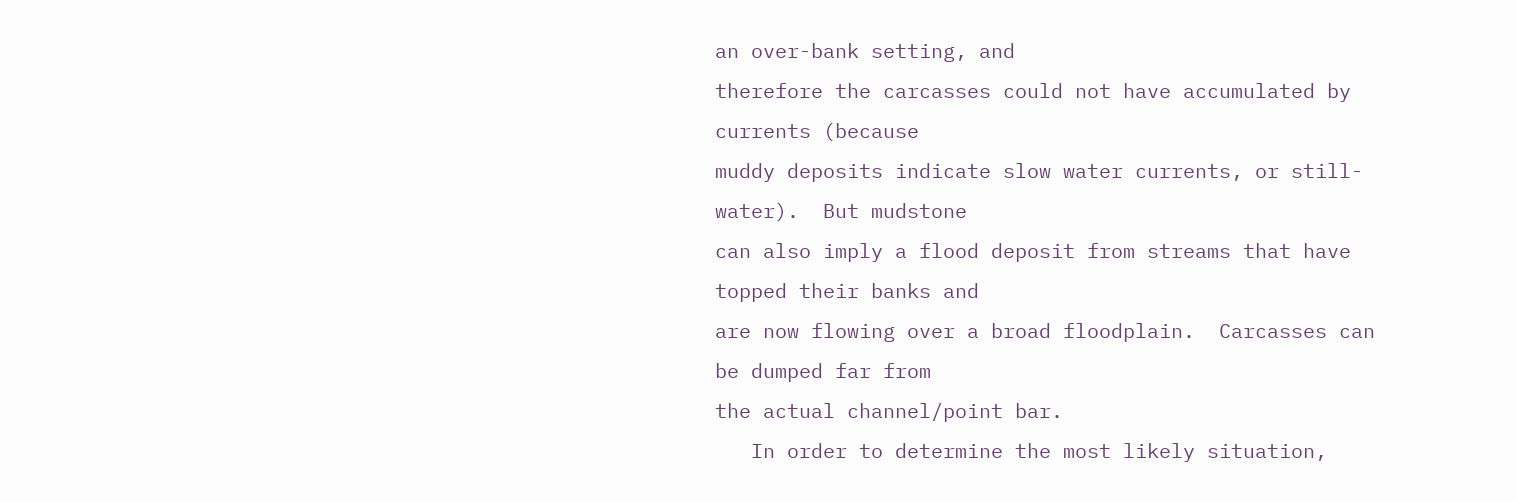an over-bank setting, and
therefore the carcasses could not have accumulated by currents (because
muddy deposits indicate slow water currents, or still-water).  But mudstone
can also imply a flood deposit from streams that have topped their banks and
are now flowing over a broad floodplain.  Carcasses can be dumped far from
the actual channel/point bar.
   In order to determine the most likely situation,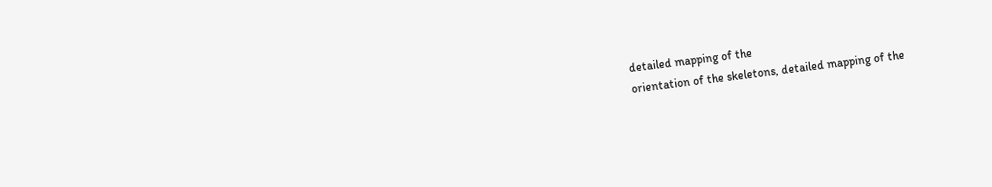detailed mapping of the
orientation of the skeletons, detailed mapping of the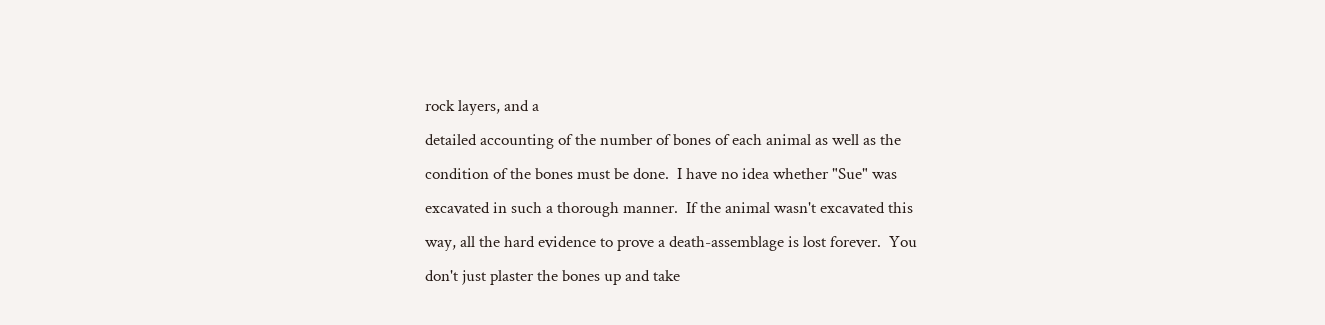rock layers, and a
detailed accounting of the number of bones of each animal as well as the
condition of the bones must be done.  I have no idea whether "Sue" was
excavated in such a thorough manner.  If the animal wasn't excavated this
way, all the hard evidence to prove a death-assemblage is lost forever.  You
don't just plaster the bones up and take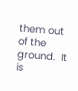them out of the ground.  It is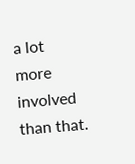a lot
more involved than that.